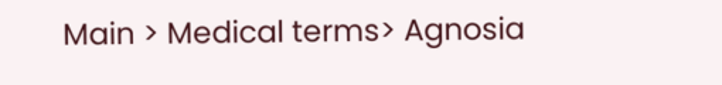Main > Medical terms> Agnosia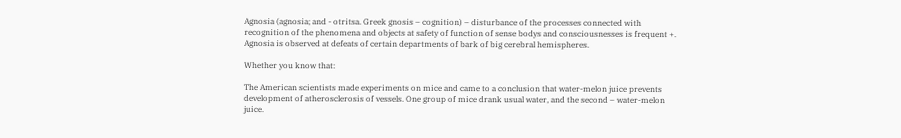Agnosia (agnosia; and - otritsa. Greek gnosis – cognition) – disturbance of the processes connected with recognition of the phenomena and objects at safety of function of sense bodys and consciousnesses is frequent +. Agnosia is observed at defeats of certain departments of bark of big cerebral hemispheres.

Whether you know that:

The American scientists made experiments on mice and came to a conclusion that water-melon juice prevents development of atherosclerosis of vessels. One group of mice drank usual water, and the second – water-melon juice.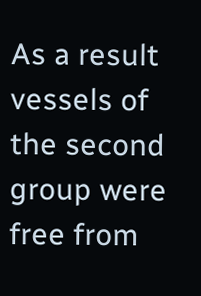As a result vessels of the second group were free from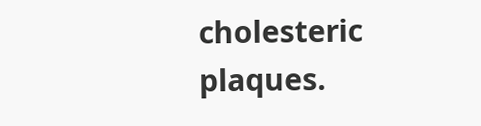cholesteric plaques.